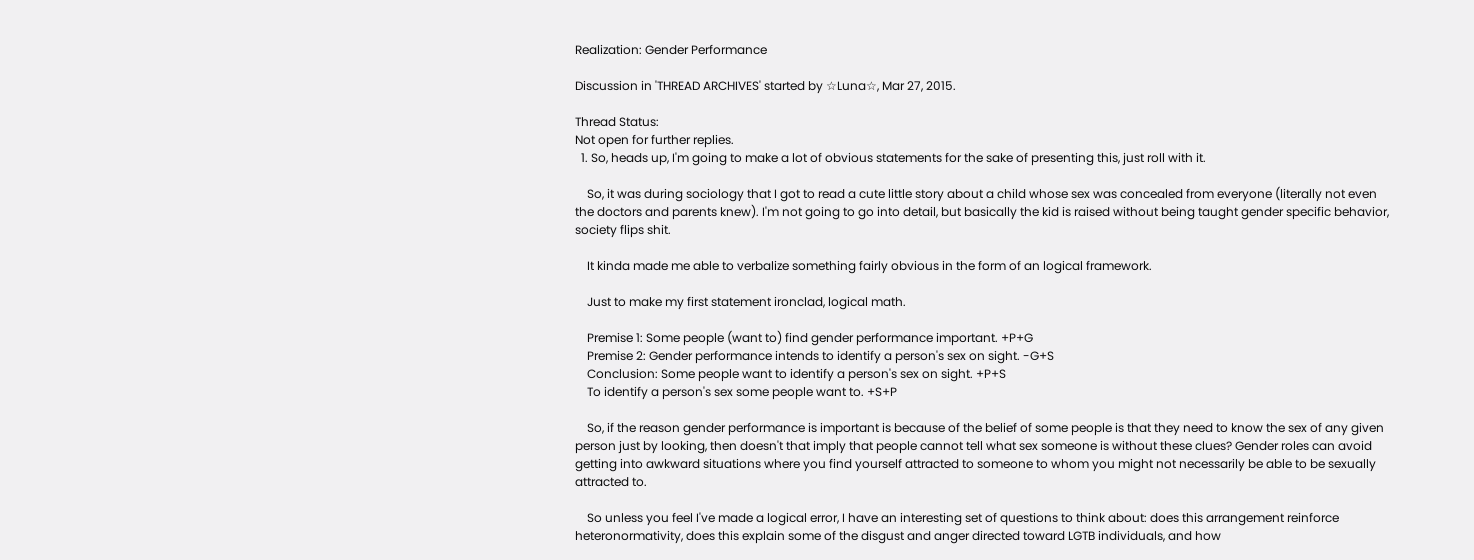Realization: Gender Performance

Discussion in 'THREAD ARCHIVES' started by ☆Luna☆, Mar 27, 2015.

Thread Status:
Not open for further replies.
  1. So, heads up, I'm going to make a lot of obvious statements for the sake of presenting this, just roll with it.

    So, it was during sociology that I got to read a cute little story about a child whose sex was concealed from everyone (literally not even the doctors and parents knew). I'm not going to go into detail, but basically the kid is raised without being taught gender specific behavior, society flips shit.

    It kinda made me able to verbalize something fairly obvious in the form of an logical framework.

    Just to make my first statement ironclad, logical math.

    Premise 1: Some people (want to) find gender performance important. +P+G
    Premise 2: Gender performance intends to identify a person's sex on sight. -G+S
    Conclusion: Some people want to identify a person's sex on sight. +P+S
    To identify a person's sex some people want to. +S+P

    So, if the reason gender performance is important is because of the belief of some people is that they need to know the sex of any given person just by looking, then doesn't that imply that people cannot tell what sex someone is without these clues? Gender roles can avoid getting into awkward situations where you find yourself attracted to someone to whom you might not necessarily be able to be sexually attracted to.

    So unless you feel I've made a logical error, I have an interesting set of questions to think about: does this arrangement reinforce heteronormativity, does this explain some of the disgust and anger directed toward LGTB individuals, and how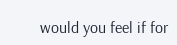would you feel if for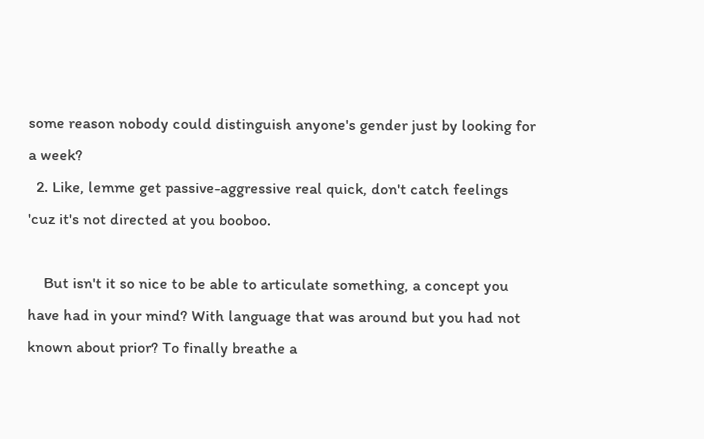some reason nobody could distinguish anyone's gender just by looking for a week?
  2. Like, lemme get passive-aggressive real quick, don't catch feelings 'cuz it's not directed at you booboo.

    But isn't it so nice to be able to articulate something, a concept you have had in your mind? With language that was around but you had not known about prior? To finally breathe a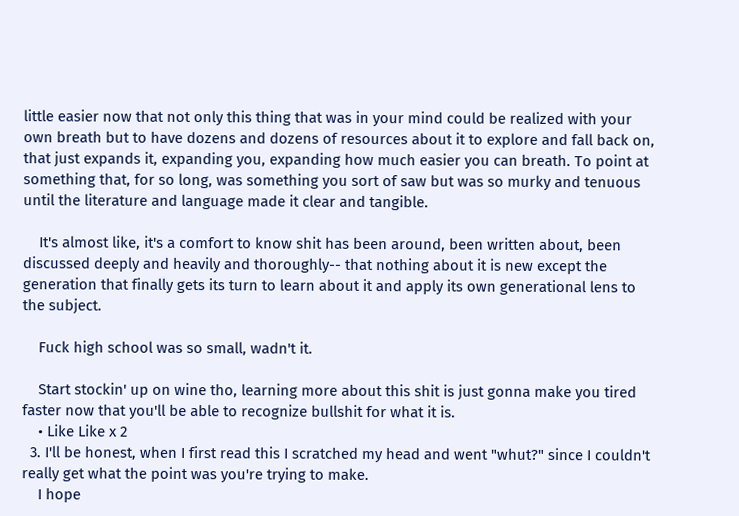little easier now that not only this thing that was in your mind could be realized with your own breath but to have dozens and dozens of resources about it to explore and fall back on, that just expands it, expanding you, expanding how much easier you can breath. To point at something that, for so long, was something you sort of saw but was so murky and tenuous until the literature and language made it clear and tangible.

    It's almost like, it's a comfort to know shit has been around, been written about, been discussed deeply and heavily and thoroughly-- that nothing about it is new except the generation that finally gets its turn to learn about it and apply its own generational lens to the subject.

    Fuck high school was so small, wadn't it.

    Start stockin' up on wine tho, learning more about this shit is just gonna make you tired faster now that you'll be able to recognize bullshit for what it is.
    • Like Like x 2
  3. I'll be honest, when I first read this I scratched my head and went "whut?" since I couldn't really get what the point was you're trying to make.
    I hope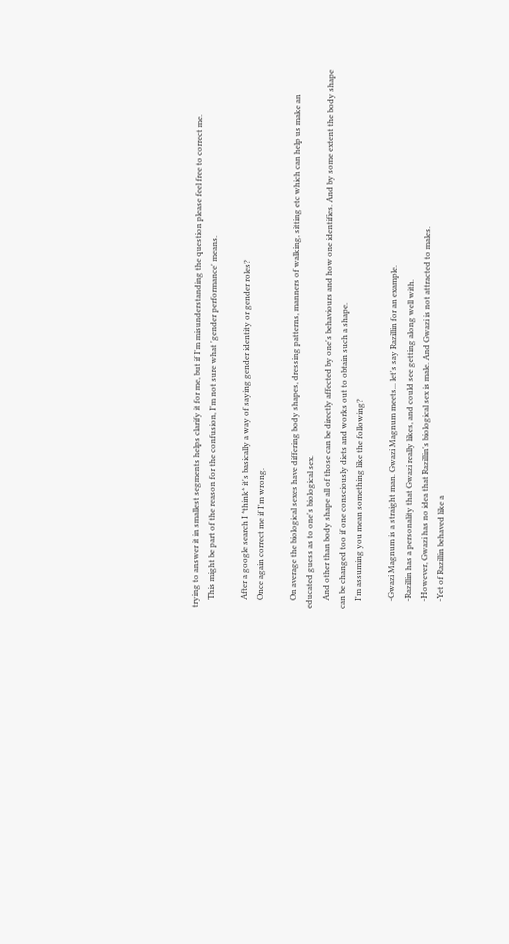trying to answer it in smallest segments helps clarify it for me, but if I'm misunderstanding the question please feel free to correct me.
    This might be part of the reason for the confusion, I'm not sure what 'gender performance' means.

    After a google search I *think* it's basically a way of saying gender identity or gender roles?
    Once again correct me if I'm wrong.

    On average the biological sexes have differing body shapes, dressing patterns, manners of walking, sitting etc which can help us make an educated guess as to one's biological sex.
    And other than body shape all of those can be directly affected by one's behaviours and how one identifies. And by some extent the body shape can be changed too if one consciously diets and works out to obtain such a shape.
    I'm assuming you mean something like the following?

    -Gwazi Magnum is a straight man. Gwazi Magnum meets... let's say Razillin for an example.
    -Razillin has a personality that Gwazi really likes, and could see getting along well with.
    -However, Gwazi has no idea that Razillin's biological sex is male. And Gwazi is not attracted to males.
    -Yet of Razillin behaved like a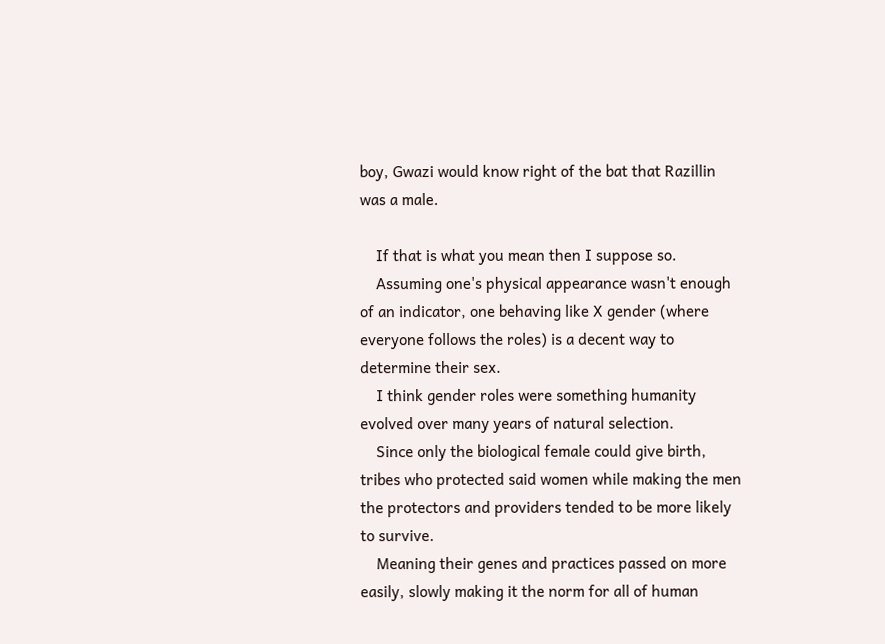boy, Gwazi would know right of the bat that Razillin was a male.

    If that is what you mean then I suppose so.
    Assuming one's physical appearance wasn't enough of an indicator, one behaving like X gender (where everyone follows the roles) is a decent way to determine their sex.
    I think gender roles were something humanity evolved over many years of natural selection.
    Since only the biological female could give birth, tribes who protected said women while making the men the protectors and providers tended to be more likely to survive.
    Meaning their genes and practices passed on more easily, slowly making it the norm for all of human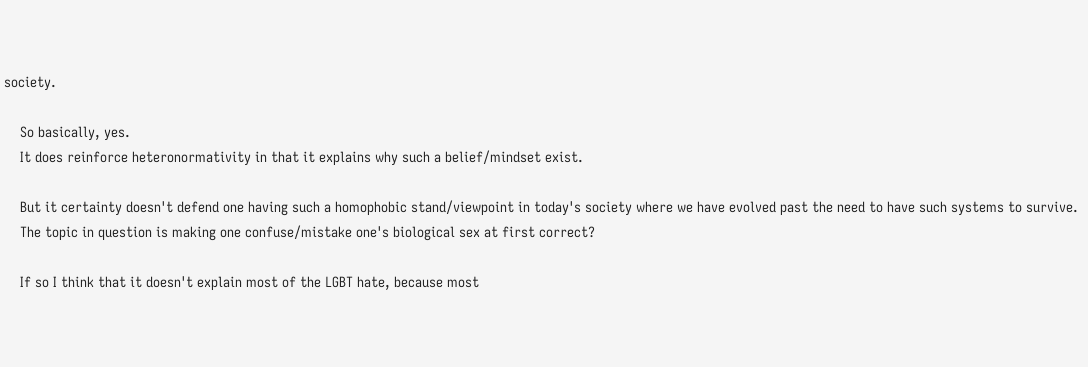society.

    So basically, yes.
    It does reinforce heteronormativity in that it explains why such a belief/mindset exist.

    But it certainty doesn't defend one having such a homophobic stand/viewpoint in today's society where we have evolved past the need to have such systems to survive.
    The topic in question is making one confuse/mistake one's biological sex at first correct?

    If so I think that it doesn't explain most of the LGBT hate, because most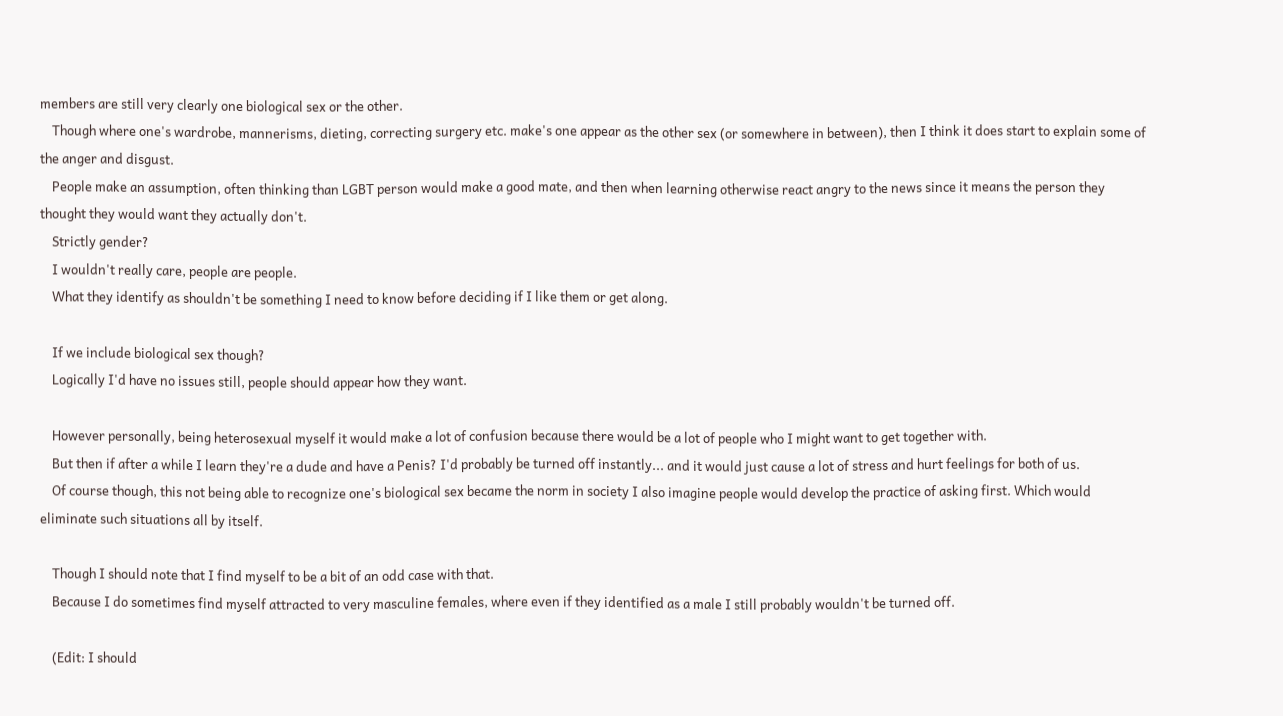members are still very clearly one biological sex or the other.
    Though where one's wardrobe, mannerisms, dieting, correcting surgery etc. make's one appear as the other sex (or somewhere in between), then I think it does start to explain some of the anger and disgust.
    People make an assumption, often thinking than LGBT person would make a good mate, and then when learning otherwise react angry to the news since it means the person they thought they would want they actually don't.
    Strictly gender?
    I wouldn't really care, people are people.
    What they identify as shouldn't be something I need to know before deciding if I like them or get along.

    If we include biological sex though?
    Logically I'd have no issues still, people should appear how they want.

    However personally, being heterosexual myself it would make a lot of confusion because there would be a lot of people who I might want to get together with.
    But then if after a while I learn they're a dude and have a Penis? I'd probably be turned off instantly... and it would just cause a lot of stress and hurt feelings for both of us.
    Of course though, this not being able to recognize one's biological sex became the norm in society I also imagine people would develop the practice of asking first. Which would eliminate such situations all by itself.

    Though I should note that I find myself to be a bit of an odd case with that.
    Because I do sometimes find myself attracted to very masculine females, where even if they identified as a male I still probably wouldn't be turned off.

    (Edit: I should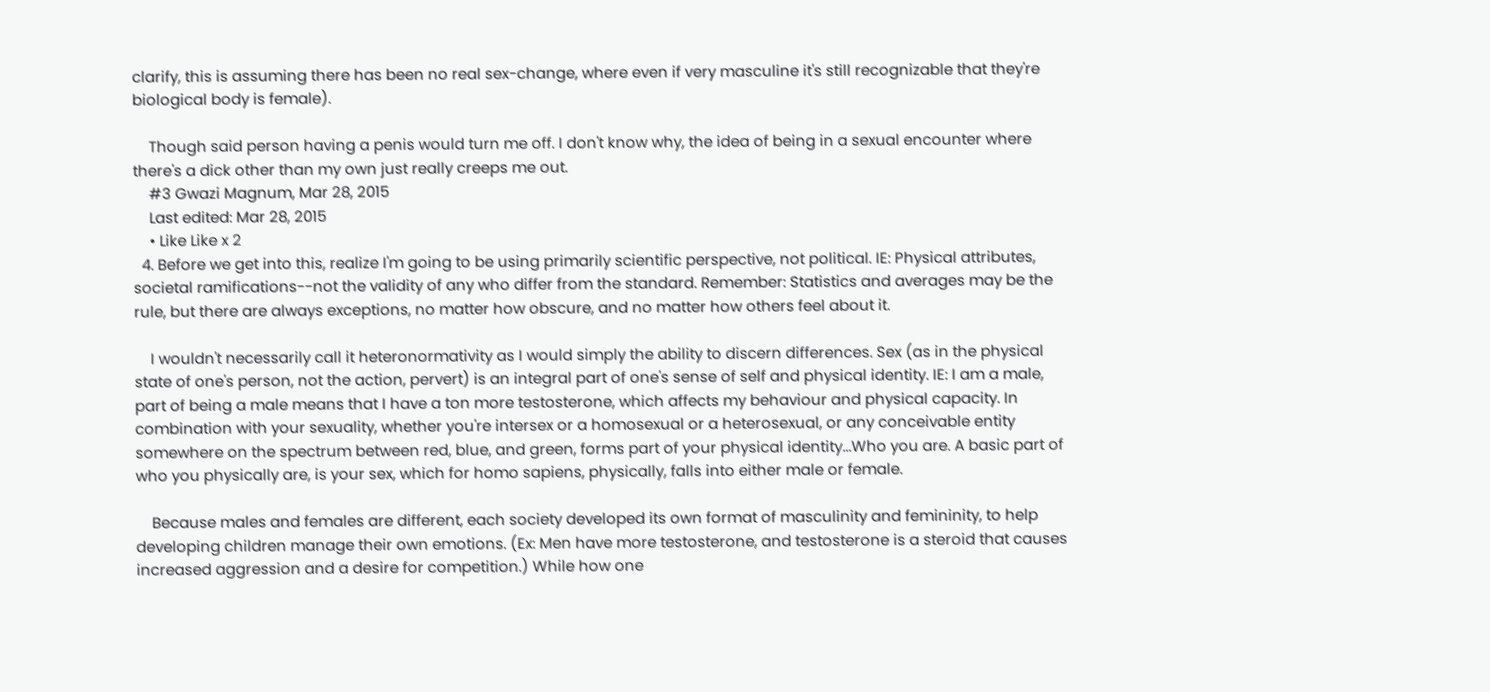clarify, this is assuming there has been no real sex-change, where even if very masculine it's still recognizable that they're biological body is female).

    Though said person having a penis would turn me off. I don't know why, the idea of being in a sexual encounter where there's a dick other than my own just really creeps me out.
    #3 Gwazi Magnum, Mar 28, 2015
    Last edited: Mar 28, 2015
    • Like Like x 2
  4. Before we get into this, realize I'm going to be using primarily scientific perspective, not political. IE: Physical attributes, societal ramifications--not the validity of any who differ from the standard. Remember: Statistics and averages may be the rule, but there are always exceptions, no matter how obscure, and no matter how others feel about it.

    I wouldn't necessarily call it heteronormativity as I would simply the ability to discern differences. Sex (as in the physical state of one's person, not the action, pervert) is an integral part of one's sense of self and physical identity. IE: I am a male, part of being a male means that I have a ton more testosterone, which affects my behaviour and physical capacity. In combination with your sexuality, whether you're intersex or a homosexual or a heterosexual, or any conceivable entity somewhere on the spectrum between red, blue, and green, forms part of your physical identity...Who you are. A basic part of who you physically are, is your sex, which for homo sapiens, physically, falls into either male or female.

    Because males and females are different, each society developed its own format of masculinity and femininity, to help developing children manage their own emotions. (Ex: Men have more testosterone, and testosterone is a steroid that causes increased aggression and a desire for competition.) While how one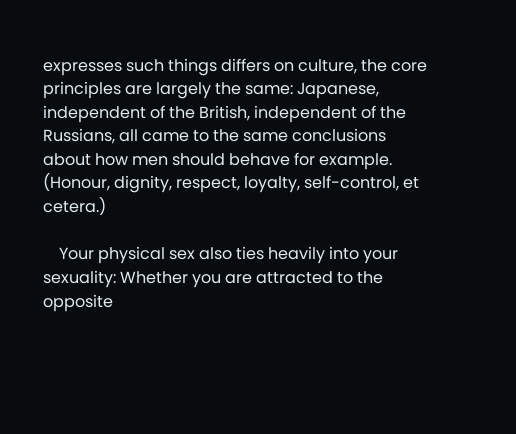expresses such things differs on culture, the core principles are largely the same: Japanese, independent of the British, independent of the Russians, all came to the same conclusions about how men should behave for example. (Honour, dignity, respect, loyalty, self-control, et cetera.)

    Your physical sex also ties heavily into your sexuality: Whether you are attracted to the opposite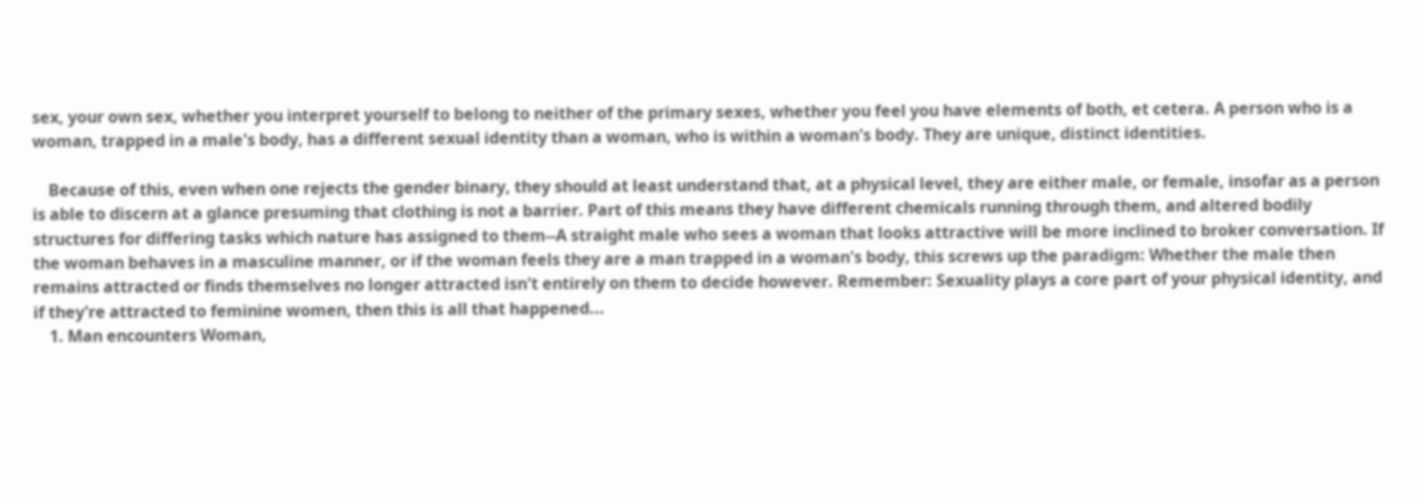sex, your own sex, whether you interpret yourself to belong to neither of the primary sexes, whether you feel you have elements of both, et cetera. A person who is a woman, trapped in a male's body, has a different sexual identity than a woman, who is within a woman's body. They are unique, distinct identities.

    Because of this, even when one rejects the gender binary, they should at least understand that, at a physical level, they are either male, or female, insofar as a person is able to discern at a glance presuming that clothing is not a barrier. Part of this means they have different chemicals running through them, and altered bodily structures for differing tasks which nature has assigned to them--A straight male who sees a woman that looks attractive will be more inclined to broker conversation. If the woman behaves in a masculine manner, or if the woman feels they are a man trapped in a woman's body, this screws up the paradigm: Whether the male then remains attracted or finds themselves no longer attracted isn't entirely on them to decide however. Remember: Sexuality plays a core part of your physical identity, and if they're attracted to feminine women, then this is all that happened...
    1. Man encounters Woman,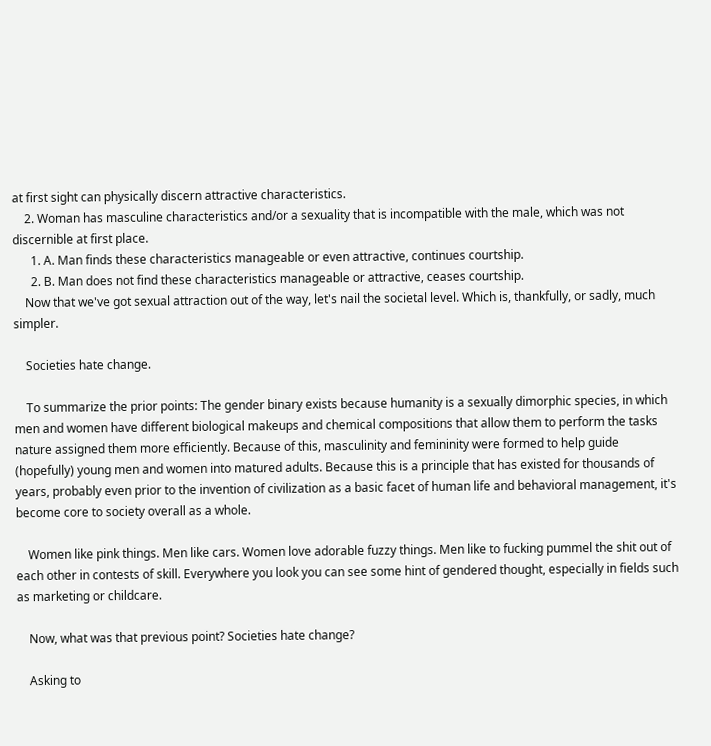at first sight can physically discern attractive characteristics.
    2. Woman has masculine characteristics and/or a sexuality that is incompatible with the male, which was not discernible at first place.
      1. A. Man finds these characteristics manageable or even attractive, continues courtship.
      2. B. Man does not find these characteristics manageable or attractive, ceases courtship.
    Now that we've got sexual attraction out of the way, let's nail the societal level. Which is, thankfully, or sadly, much simpler.

    Societies hate change.

    To summarize the prior points: The gender binary exists because humanity is a sexually dimorphic species, in which men and women have different biological makeups and chemical compositions that allow them to perform the tasks nature assigned them more efficiently. Because of this, masculinity and femininity were formed to help guide (hopefully) young men and women into matured adults. Because this is a principle that has existed for thousands of years, probably even prior to the invention of civilization as a basic facet of human life and behavioral management, it's become core to society overall as a whole.

    Women like pink things. Men like cars. Women love adorable fuzzy things. Men like to fucking pummel the shit out of each other in contests of skill. Everywhere you look you can see some hint of gendered thought, especially in fields such as marketing or childcare.

    Now, what was that previous point? Societies hate change?

    Asking to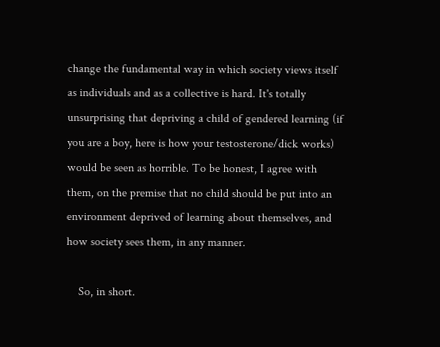change the fundamental way in which society views itself as individuals and as a collective is hard. It's totally unsurprising that depriving a child of gendered learning (if you are a boy, here is how your testosterone/dick works) would be seen as horrible. To be honest, I agree with them, on the premise that no child should be put into an environment deprived of learning about themselves, and how society sees them, in any manner.

    So, in short.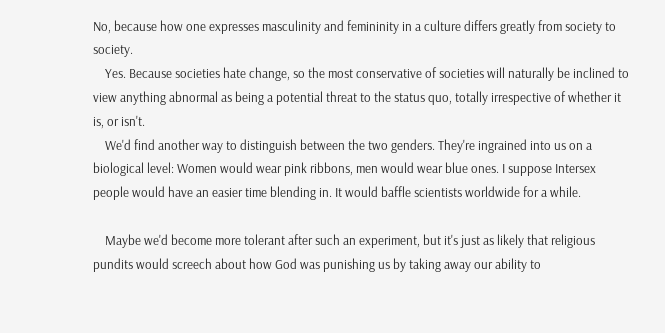No, because how one expresses masculinity and femininity in a culture differs greatly from society to society.
    Yes. Because societies hate change, so the most conservative of societies will naturally be inclined to view anything abnormal as being a potential threat to the status quo, totally irrespective of whether it is, or isn't.
    We'd find another way to distinguish between the two genders. They're ingrained into us on a biological level: Women would wear pink ribbons, men would wear blue ones. I suppose Intersex people would have an easier time blending in. It would baffle scientists worldwide for a while.

    Maybe we'd become more tolerant after such an experiment, but it's just as likely that religious pundits would screech about how God was punishing us by taking away our ability to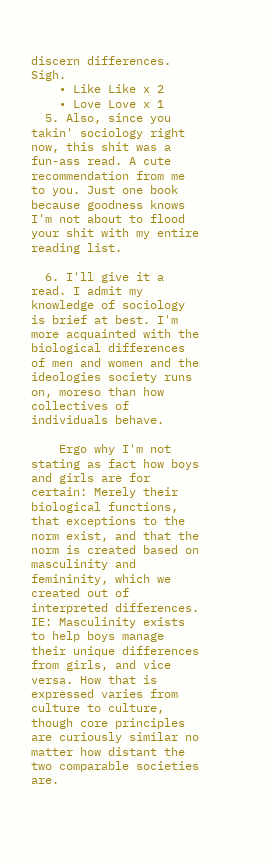discern differences. Sigh.
    • Like Like x 2
    • Love Love x 1
  5. Also, since you takin' sociology right now, this shit was a fun-ass read. A cute recommendation from me to you. Just one book because goodness knows I'm not about to flood your shit with my entire reading list.

  6. I'll give it a read. I admit my knowledge of sociology is brief at best. I'm more acquainted with the biological differences of men and women and the ideologies society runs on, moreso than how collectives of individuals behave.

    Ergo why I'm not stating as fact how boys and girls are for certain: Merely their biological functions, that exceptions to the norm exist, and that the norm is created based on masculinity and femininity, which we created out of interpreted differences. IE: Masculinity exists to help boys manage their unique differences from girls, and vice versa. How that is expressed varies from culture to culture, though core principles are curiously similar no matter how distant the two comparable societies are.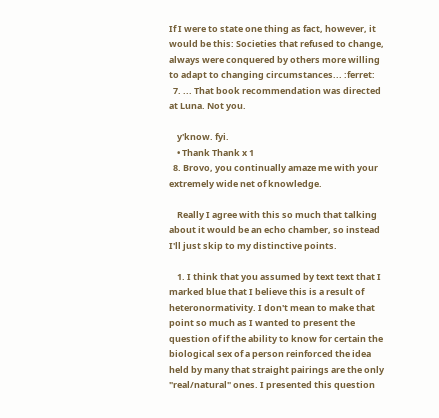If I were to state one thing as fact, however, it would be this: Societies that refused to change, always were conquered by others more willing to adapt to changing circumstances... :ferret:
  7. ... That book recommendation was directed at Luna. Not you.

    y'know. fyi.
    • Thank Thank x 1
  8. Brovo, you continually amaze me with your extremely wide net of knowledge.

    Really I agree with this so much that talking about it would be an echo chamber, so instead I'll just skip to my distinctive points.

    1. I think that you assumed by text text that I marked blue that I believe this is a result of heteronormativity. I don't mean to make that point so much as I wanted to present the question of if the ability to know for certain the biological sex of a person reinforced the idea held by many that straight pairings are the only "real/natural" ones. I presented this question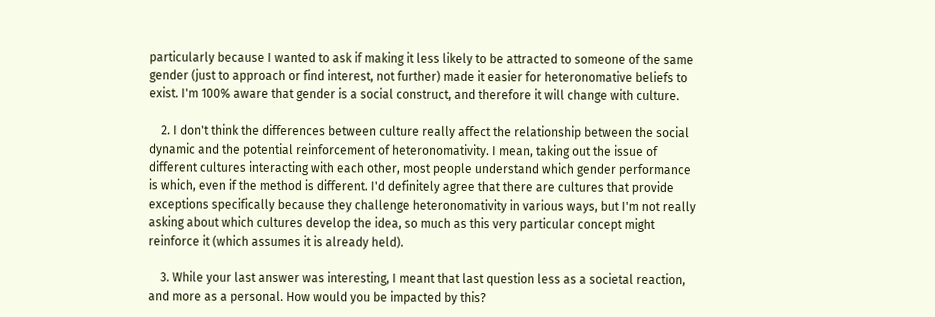particularly because I wanted to ask if making it less likely to be attracted to someone of the same gender (just to approach or find interest, not further) made it easier for heteronomative beliefs to exist. I'm 100% aware that gender is a social construct, and therefore it will change with culture.

    2. I don't think the differences between culture really affect the relationship between the social dynamic and the potential reinforcement of heteronomativity. I mean, taking out the issue of different cultures interacting with each other, most people understand which gender performance is which, even if the method is different. I'd definitely agree that there are cultures that provide exceptions specifically because they challenge heteronomativity in various ways, but I'm not really asking about which cultures develop the idea, so much as this very particular concept might reinforce it (which assumes it is already held).

    3. While your last answer was interesting, I meant that last question less as a societal reaction, and more as a personal. How would you be impacted by this?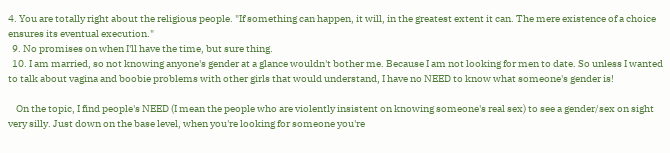4. You are totally right about the religious people. "If something can happen, it will, in the greatest extent it can. The mere existence of a choice ensures its eventual execution."
  9. No promises on when I'll have the time, but sure thing.
  10. I am married, so not knowing anyone's gender at a glance wouldn't bother me. Because I am not looking for men to date. So unless I wanted to talk about vagina and boobie problems with other girls that would understand, I have no NEED to know what someone's gender is!

    On the topic, I find people's NEED (I mean the people who are violently insistent on knowing someone's real sex) to see a gender/sex on sight very silly. Just down on the base level, when you're looking for someone you're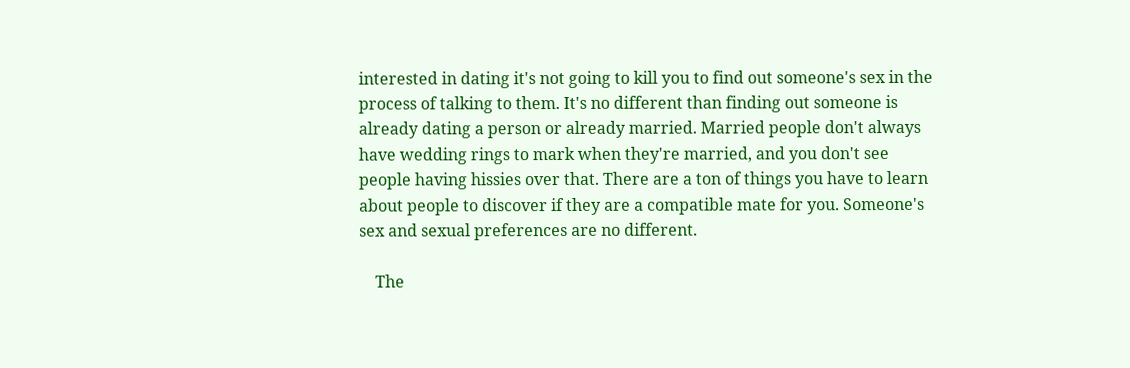interested in dating it's not going to kill you to find out someone's sex in the process of talking to them. It's no different than finding out someone is already dating a person or already married. Married people don't always have wedding rings to mark when they're married, and you don't see people having hissies over that. There are a ton of things you have to learn about people to discover if they are a compatible mate for you. Someone's sex and sexual preferences are no different.

    The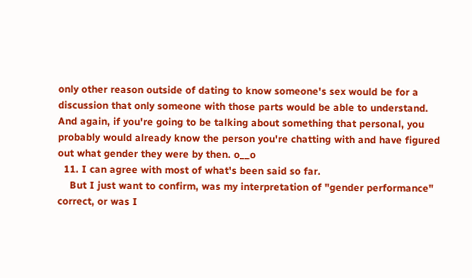only other reason outside of dating to know someone's sex would be for a discussion that only someone with those parts would be able to understand. And again, if you're going to be talking about something that personal, you probably would already know the person you're chatting with and have figured out what gender they were by then. o__o
  11. I can agree with most of what's been said so far.
    But I just want to confirm, was my interpretation of "gender performance" correct, or was I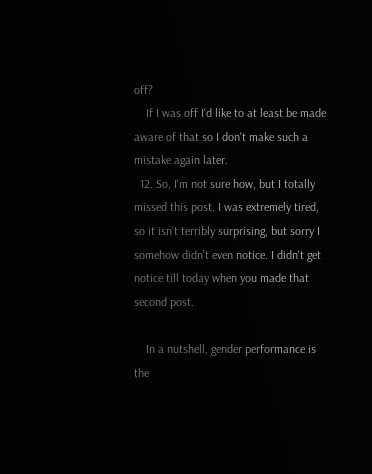off?
    If I was off I'd like to at least be made aware of that so I don't make such a mistake again later.
  12. So, I'm not sure how, but I totally missed this post. I was extremely tired, so it isn't terribly surprising, but sorry I somehow didn't even notice. I didn't get notice till today when you made that second post.

    In a nutshell, gender performance is the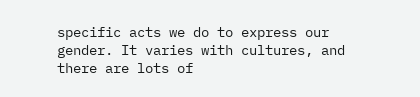specific acts we do to express our gender. It varies with cultures, and there are lots of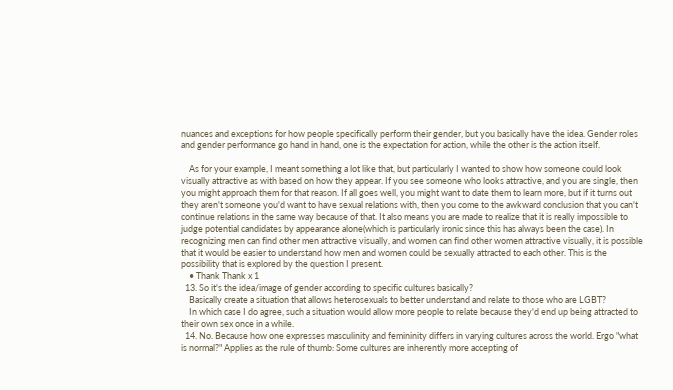nuances and exceptions for how people specifically perform their gender, but you basically have the idea. Gender roles and gender performance go hand in hand, one is the expectation for action, while the other is the action itself.

    As for your example, I meant something a lot like that, but particularly I wanted to show how someone could look visually attractive as with based on how they appear. If you see someone who looks attractive, and you are single, then you might approach them for that reason. If all goes well, you might want to date them to learn more, but if it turns out they aren't someone you'd want to have sexual relations with, then you come to the awkward conclusion that you can't continue relations in the same way because of that. It also means you are made to realize that it is really impossible to judge potential candidates by appearance alone(which is particularly ironic since this has always been the case). In recognizing men can find other men attractive visually, and women can find other women attractive visually, it is possible that it would be easier to understand how men and women could be sexually attracted to each other. This is the possibility that is explored by the question I present.
    • Thank Thank x 1
  13. So it's the idea/image of gender according to specific cultures basically?
    Basically create a situation that allows heterosexuals to better understand and relate to those who are LGBT?
    In which case I do agree, such a situation would allow more people to relate because they'd end up being attracted to their own sex once in a while.
  14. No. Because how one expresses masculinity and femininity differs in varying cultures across the world. Ergo "what is normal?" Applies as the rule of thumb: Some cultures are inherently more accepting of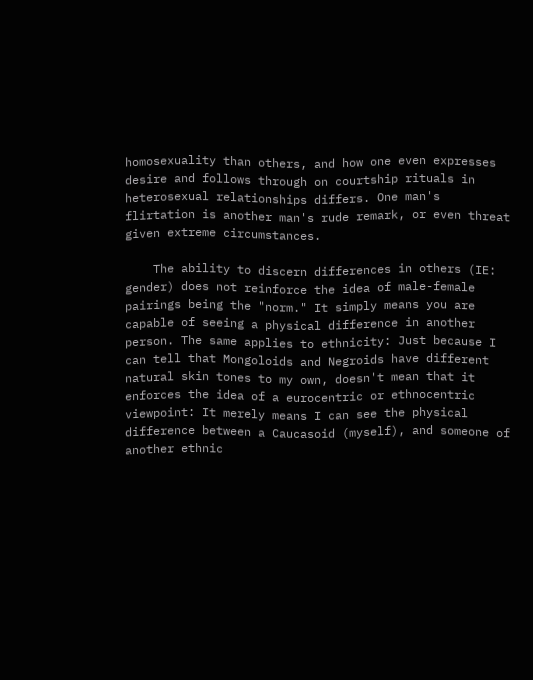homosexuality than others, and how one even expresses desire and follows through on courtship rituals in heterosexual relationships differs. One man's flirtation is another man's rude remark, or even threat given extreme circumstances.

    The ability to discern differences in others (IE: gender) does not reinforce the idea of male-female pairings being the "norm." It simply means you are capable of seeing a physical difference in another person. The same applies to ethnicity: Just because I can tell that Mongoloids and Negroids have different natural skin tones to my own, doesn't mean that it enforces the idea of a eurocentric or ethnocentric viewpoint: It merely means I can see the physical difference between a Caucasoid (myself), and someone of another ethnic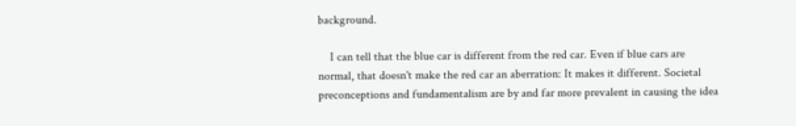background.

    I can tell that the blue car is different from the red car. Even if blue cars are normal, that doesn't make the red car an aberration: It makes it different. Societal preconceptions and fundamentalism are by and far more prevalent in causing the idea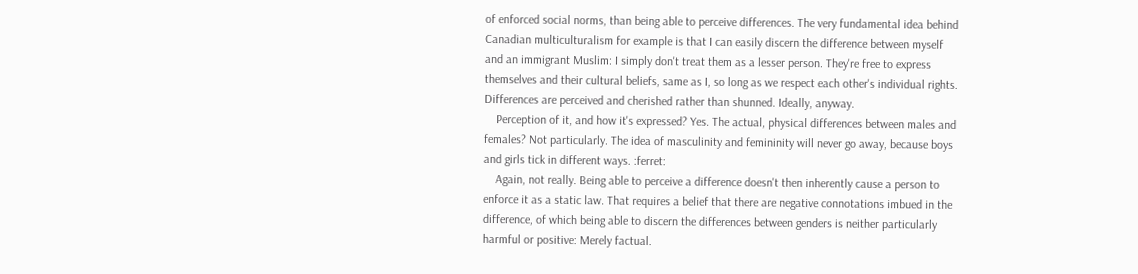of enforced social norms, than being able to perceive differences. The very fundamental idea behind Canadian multiculturalism for example is that I can easily discern the difference between myself and an immigrant Muslim: I simply don't treat them as a lesser person. They're free to express themselves and their cultural beliefs, same as I, so long as we respect each other's individual rights. Differences are perceived and cherished rather than shunned. Ideally, anyway.
    Perception of it, and how it's expressed? Yes. The actual, physical differences between males and females? Not particularly. The idea of masculinity and femininity will never go away, because boys and girls tick in different ways. :ferret:
    Again, not really. Being able to perceive a difference doesn't then inherently cause a person to enforce it as a static law. That requires a belief that there are negative connotations imbued in the difference, of which being able to discern the differences between genders is neither particularly harmful or positive: Merely factual.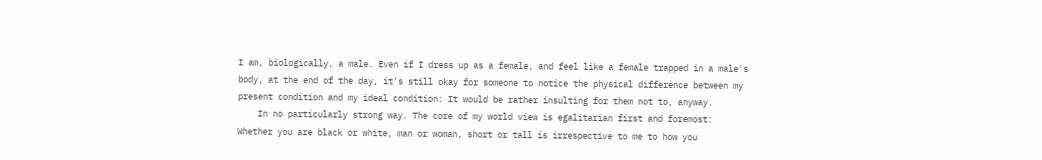I am, biologically, a male. Even if I dress up as a female, and feel like a female trapped in a male's body, at the end of the day, it's still okay for someone to notice the physical difference between my present condition and my ideal condition: It would be rather insulting for them not to, anyway.
    In no particularly strong way. The core of my world view is egalitarian first and foremost: Whether you are black or white, man or woman, short or tall is irrespective to me to how you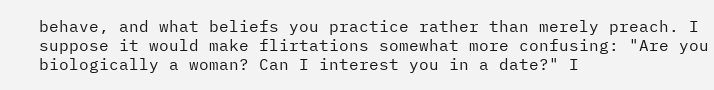behave, and what beliefs you practice rather than merely preach. I suppose it would make flirtations somewhat more confusing: "Are you biologically a woman? Can I interest you in a date?" I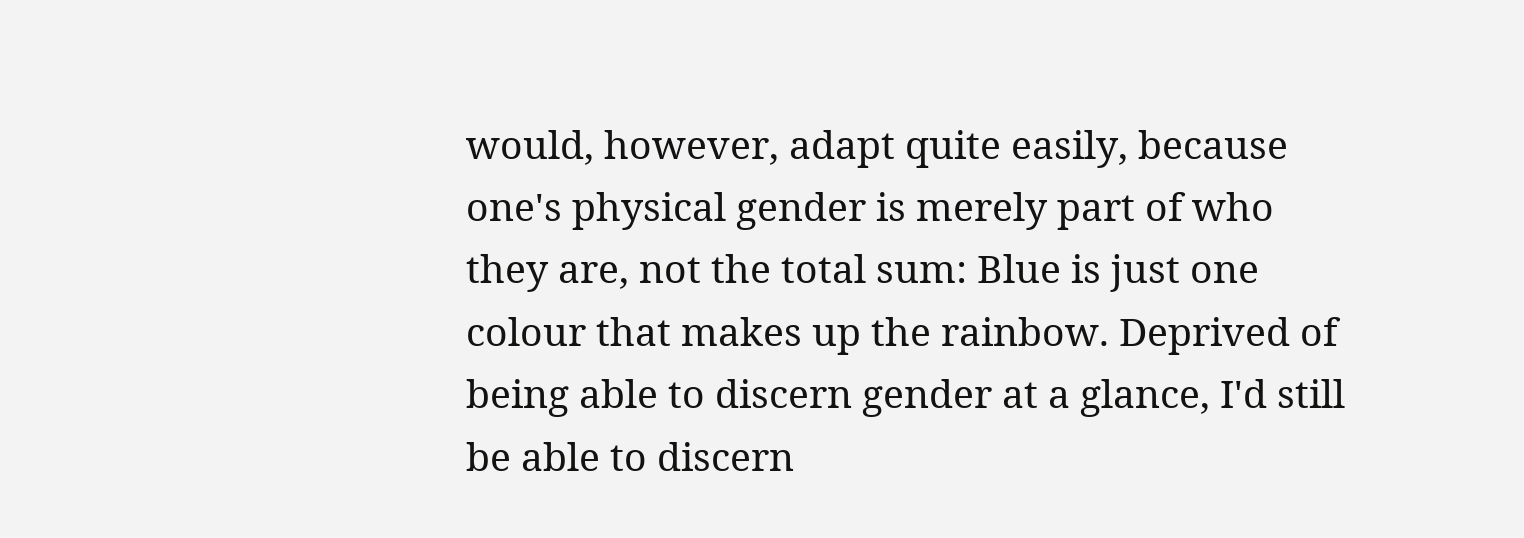would, however, adapt quite easily, because one's physical gender is merely part of who they are, not the total sum: Blue is just one colour that makes up the rainbow. Deprived of being able to discern gender at a glance, I'd still be able to discern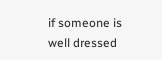if someone is well dressed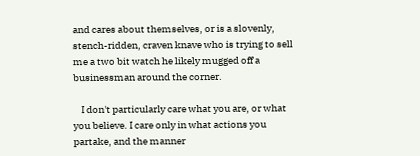and cares about themselves, or is a slovenly, stench-ridden, craven knave who is trying to sell me a two bit watch he likely mugged off a businessman around the corner.

    I don't particularly care what you are, or what you believe. I care only in what actions you partake, and the manner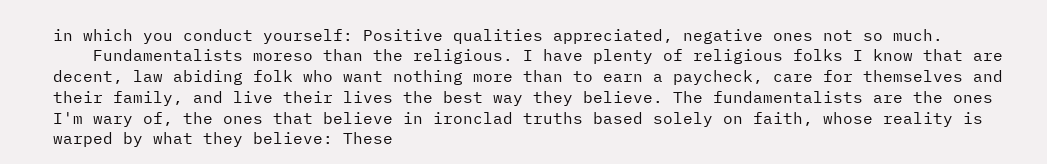in which you conduct yourself: Positive qualities appreciated, negative ones not so much.
    Fundamentalists moreso than the religious. I have plenty of religious folks I know that are decent, law abiding folk who want nothing more than to earn a paycheck, care for themselves and their family, and live their lives the best way they believe. The fundamentalists are the ones I'm wary of, the ones that believe in ironclad truths based solely on faith, whose reality is warped by what they believe: These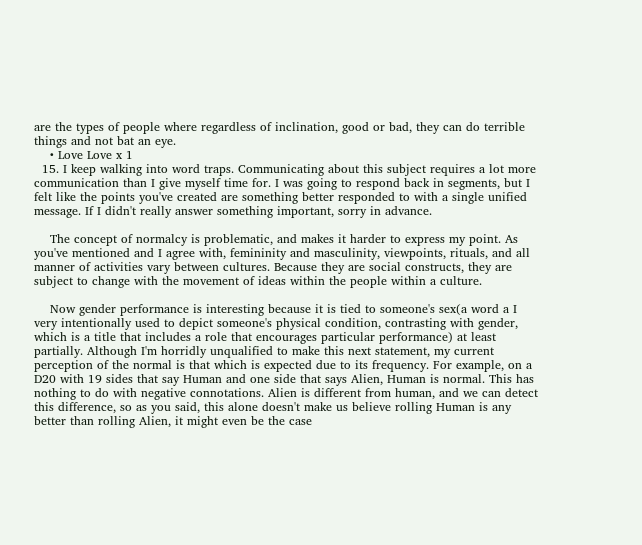are the types of people where regardless of inclination, good or bad, they can do terrible things and not bat an eye.
    • Love Love x 1
  15. I keep walking into word traps. Communicating about this subject requires a lot more communication than I give myself time for. I was going to respond back in segments, but I felt like the points you've created are something better responded to with a single unified message. If I didn't really answer something important, sorry in advance.

    The concept of normalcy is problematic, and makes it harder to express my point. As you've mentioned and I agree with, femininity and masculinity, viewpoints, rituals, and all manner of activities vary between cultures. Because they are social constructs, they are subject to change with the movement of ideas within the people within a culture.

    Now gender performance is interesting because it is tied to someone's sex(a word a I very intentionally used to depict someone's physical condition, contrasting with gender, which is a title that includes a role that encourages particular performance) at least partially. Although I'm horridly unqualified to make this next statement, my current perception of the normal is that which is expected due to its frequency. For example, on a D20 with 19 sides that say Human and one side that says Alien, Human is normal. This has nothing to do with negative connotations. Alien is different from human, and we can detect this difference, so as you said, this alone doesn't make us believe rolling Human is any better than rolling Alien, it might even be the case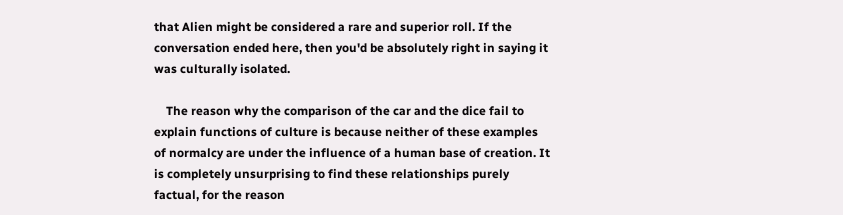that Alien might be considered a rare and superior roll. If the conversation ended here, then you'd be absolutely right in saying it was culturally isolated.

    The reason why the comparison of the car and the dice fail to explain functions of culture is because neither of these examples of normalcy are under the influence of a human base of creation. It is completely unsurprising to find these relationships purely factual, for the reason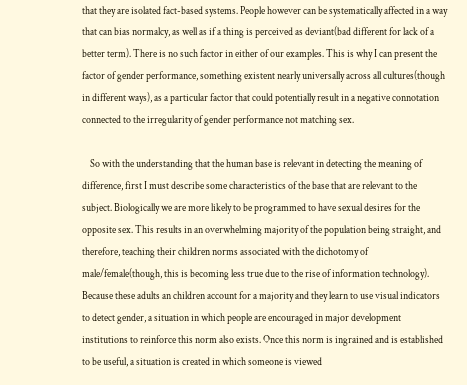that they are isolated fact-based systems. People however can be systematically affected in a way that can bias normalcy, as well as if a thing is perceived as deviant(bad different for lack of a better term). There is no such factor in either of our examples. This is why I can present the factor of gender performance, something existent nearly universally across all cultures(though in different ways), as a particular factor that could potentially result in a negative connotation connected to the irregularity of gender performance not matching sex.

    So with the understanding that the human base is relevant in detecting the meaning of difference, first I must describe some characteristics of the base that are relevant to the subject. Biologically we are more likely to be programmed to have sexual desires for the opposite sex. This results in an overwhelming majority of the population being straight, and therefore, teaching their children norms associated with the dichotomy of male/female(though, this is becoming less true due to the rise of information technology). Because these adults an children account for a majority and they learn to use visual indicators to detect gender, a situation in which people are encouraged in major development institutions to reinforce this norm also exists. Once this norm is ingrained and is established to be useful, a situation is created in which someone is viewed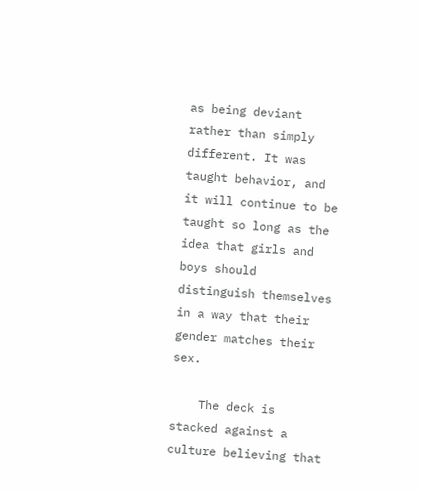as being deviant rather than simply different. It was taught behavior, and it will continue to be taught so long as the idea that girls and boys should distinguish themselves in a way that their gender matches their sex.

    The deck is stacked against a culture believing that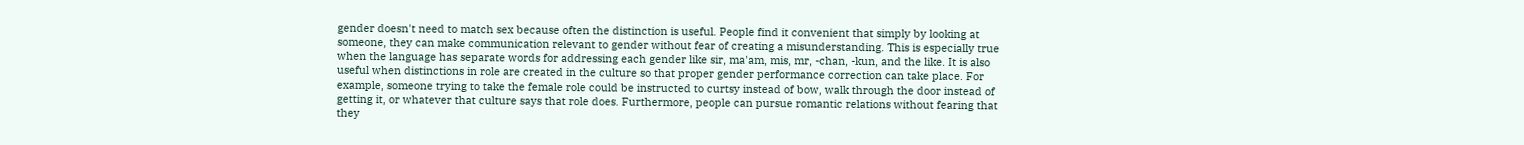gender doesn't need to match sex because often the distinction is useful. People find it convenient that simply by looking at someone, they can make communication relevant to gender without fear of creating a misunderstanding. This is especially true when the language has separate words for addressing each gender like sir, ma'am, mis, mr, -chan, -kun, and the like. It is also useful when distinctions in role are created in the culture so that proper gender performance correction can take place. For example, someone trying to take the female role could be instructed to curtsy instead of bow, walk through the door instead of getting it, or whatever that culture says that role does. Furthermore, people can pursue romantic relations without fearing that they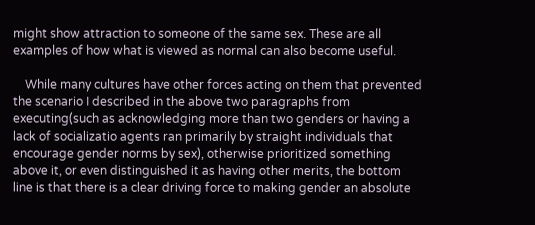might show attraction to someone of the same sex. These are all examples of how what is viewed as normal can also become useful.

    While many cultures have other forces acting on them that prevented the scenario I described in the above two paragraphs from executing(such as acknowledging more than two genders or having a lack of socializatio agents ran primarily by straight individuals that encourage gender norms by sex), otherwise prioritized something above it, or even distinguished it as having other merits, the bottom line is that there is a clear driving force to making gender an absolute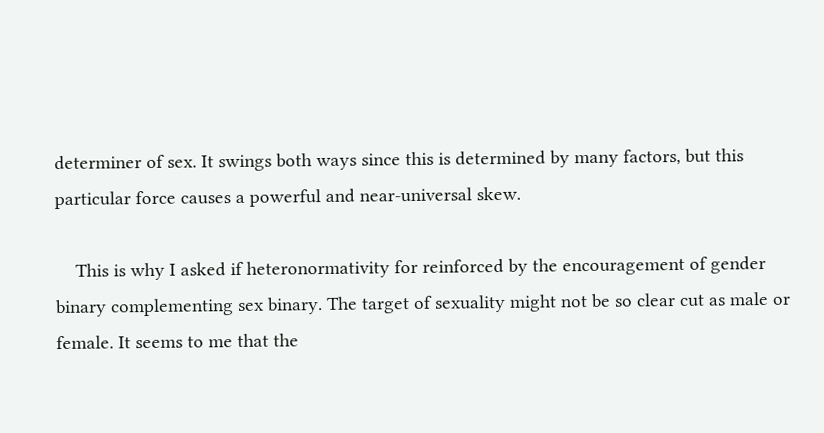determiner of sex. It swings both ways since this is determined by many factors, but this particular force causes a powerful and near-universal skew.

    This is why I asked if heteronormativity for reinforced by the encouragement of gender binary complementing sex binary. The target of sexuality might not be so clear cut as male or female. It seems to me that the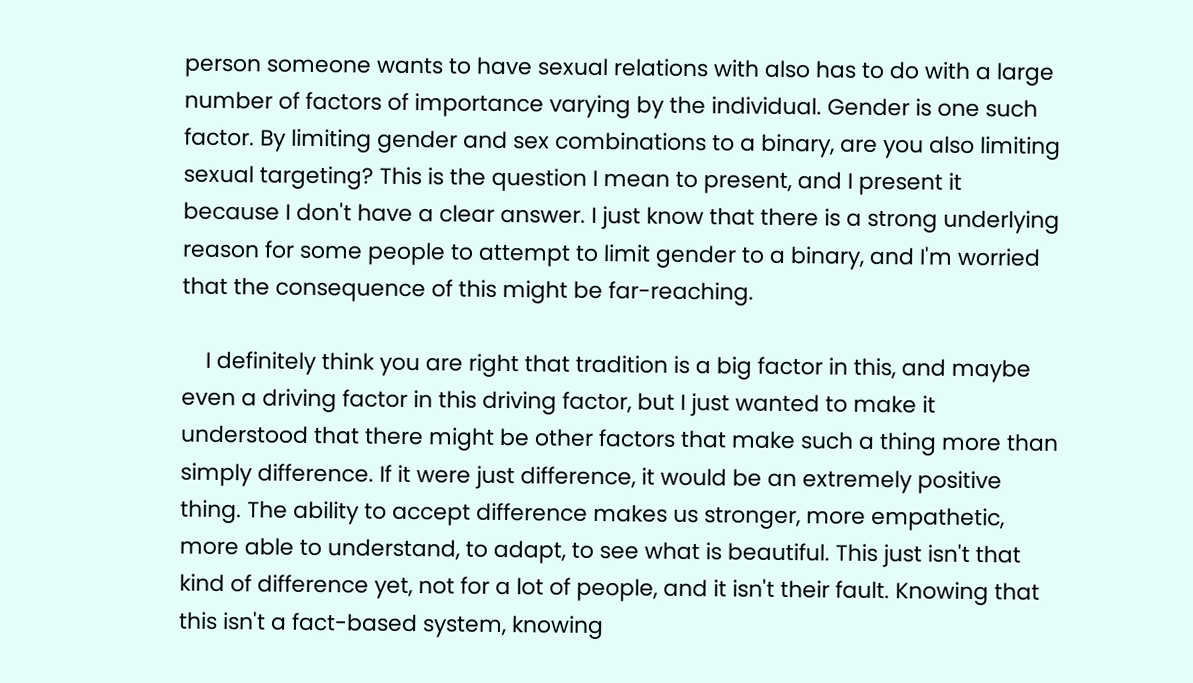person someone wants to have sexual relations with also has to do with a large number of factors of importance varying by the individual. Gender is one such factor. By limiting gender and sex combinations to a binary, are you also limiting sexual targeting? This is the question I mean to present, and I present it because I don't have a clear answer. I just know that there is a strong underlying reason for some people to attempt to limit gender to a binary, and I'm worried that the consequence of this might be far-reaching.

    I definitely think you are right that tradition is a big factor in this, and maybe even a driving factor in this driving factor, but I just wanted to make it understood that there might be other factors that make such a thing more than simply difference. If it were just difference, it would be an extremely positive thing. The ability to accept difference makes us stronger, more empathetic, more able to understand, to adapt, to see what is beautiful. This just isn't that kind of difference yet, not for a lot of people, and it isn't their fault. Knowing that this isn't a fact-based system, knowing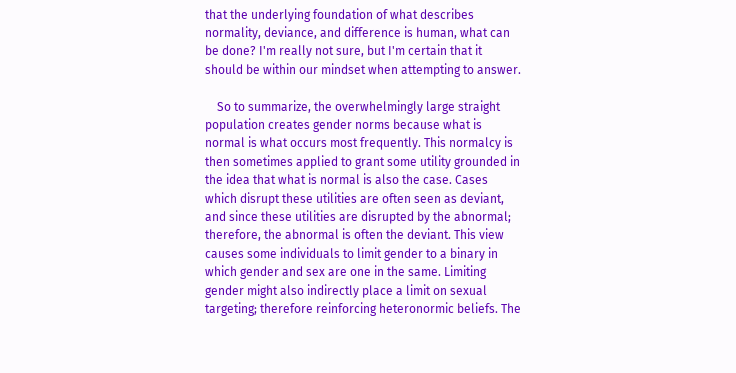that the underlying foundation of what describes normality, deviance, and difference is human, what can be done? I'm really not sure, but I'm certain that it should be within our mindset when attempting to answer.

    So to summarize, the overwhelmingly large straight population creates gender norms because what is normal is what occurs most frequently. This normalcy is then sometimes applied to grant some utility grounded in the idea that what is normal is also the case. Cases which disrupt these utilities are often seen as deviant, and since these utilities are disrupted by the abnormal; therefore, the abnormal is often the deviant. This view causes some individuals to limit gender to a binary in which gender and sex are one in the same. Limiting gender might also indirectly place a limit on sexual targeting; therefore reinforcing heteronormic beliefs. The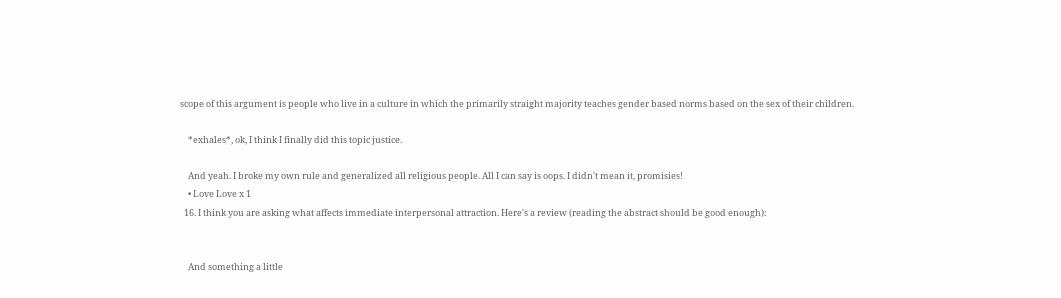scope of this argument is people who live in a culture in which the primarily straight majority teaches gender based norms based on the sex of their children.

    *exhales*, ok, I think I finally did this topic justice.

    And yeah. I broke my own rule and generalized all religious people. All I can say is oops. I didn't mean it, promisies!
    • Love Love x 1
  16. I think you are asking what affects immediate interpersonal attraction. Here's a review (reading the abstract should be good enough):


    And something a little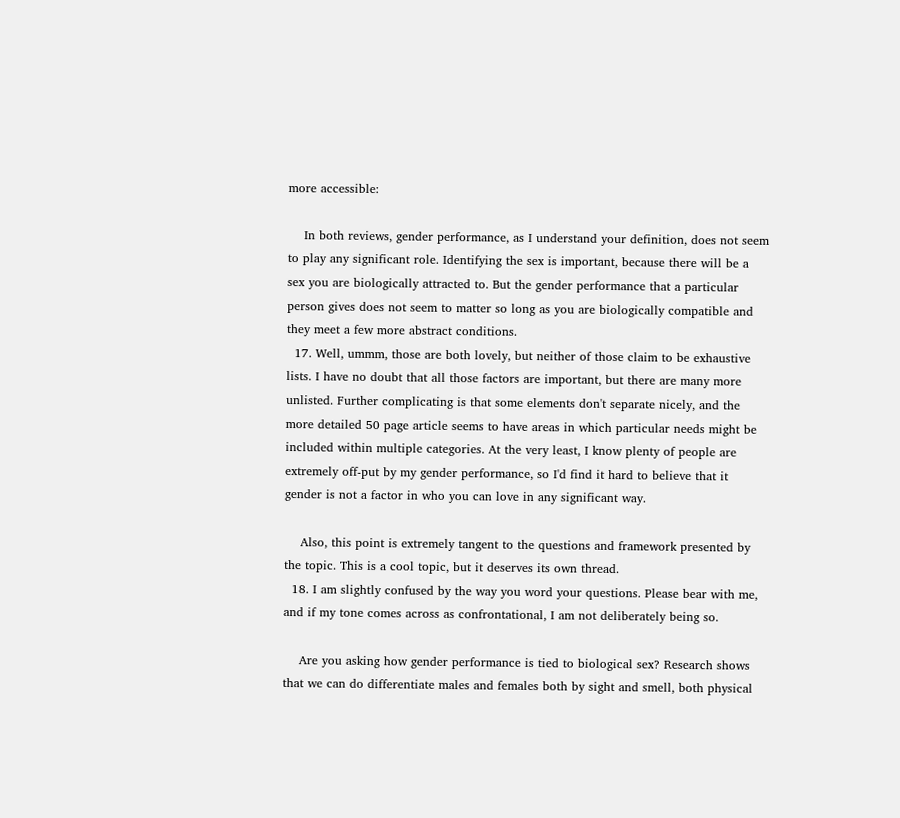more accessible:

    In both reviews, gender performance, as I understand your definition, does not seem to play any significant role. Identifying the sex is important, because there will be a sex you are biologically attracted to. But the gender performance that a particular person gives does not seem to matter so long as you are biologically compatible and they meet a few more abstract conditions.
  17. Well, ummm, those are both lovely, but neither of those claim to be exhaustive lists. I have no doubt that all those factors are important, but there are many more unlisted. Further complicating is that some elements don't separate nicely, and the more detailed 50 page article seems to have areas in which particular needs might be included within multiple categories. At the very least, I know plenty of people are extremely off-put by my gender performance, so I'd find it hard to believe that it gender is not a factor in who you can love in any significant way.

    Also, this point is extremely tangent to the questions and framework presented by the topic. This is a cool topic, but it deserves its own thread.
  18. I am slightly confused by the way you word your questions. Please bear with me, and if my tone comes across as confrontational, I am not deliberately being so.

    Are you asking how gender performance is tied to biological sex? Research shows that we can do differentiate males and females both by sight and smell, both physical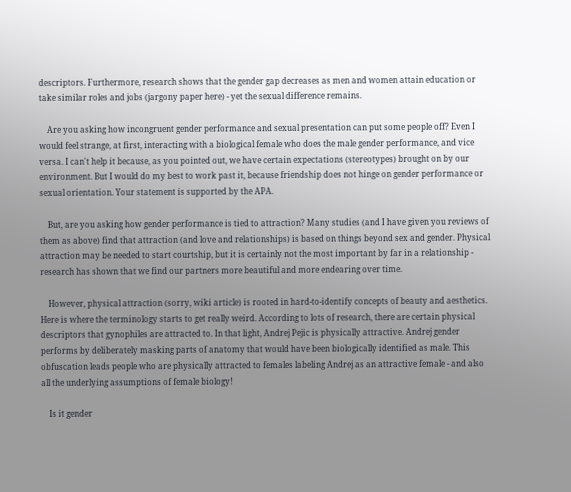descriptors. Furthermore, research shows that the gender gap decreases as men and women attain education or take similar roles and jobs (jargony paper here) - yet the sexual difference remains.

    Are you asking how incongruent gender performance and sexual presentation can put some people off? Even I would feel strange, at first, interacting with a biological female who does the male gender performance, and vice versa. I can't help it because, as you pointed out, we have certain expectations (stereotypes) brought on by our environment. But I would do my best to work past it, because friendship does not hinge on gender performance or sexual orientation. Your statement is supported by the APA.

    But, are you asking how gender performance is tied to attraction? Many studies (and I have given you reviews of them as above) find that attraction (and love and relationships) is based on things beyond sex and gender. Physical attraction may be needed to start courtship, but it is certainly not the most important by far in a relationship - research has shown that we find our partners more beautiful and more endearing over time.

    However, physical attraction (sorry, wiki article) is rooted in hard-to-identify concepts of beauty and aesthetics. Here is where the terminology starts to get really weird. According to lots of research, there are certain physical descriptors that gynophiles are attracted to. In that light, Andrej Pejic is physically attractive. Andrej gender performs by deliberately masking parts of anatomy that would have been biologically identified as male. This obfuscation leads people who are physically attracted to females labeling Andrej as an attractive female - and also all the underlying assumptions of female biology!

    Is it gender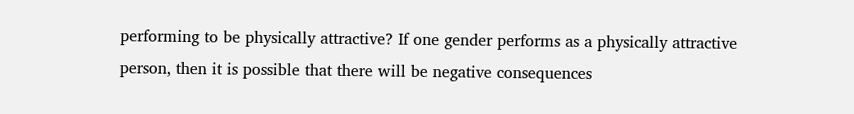performing to be physically attractive? If one gender performs as a physically attractive person, then it is possible that there will be negative consequences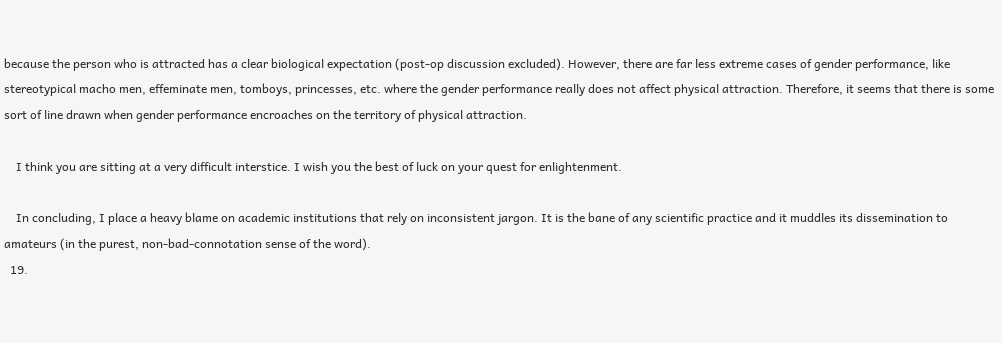because the person who is attracted has a clear biological expectation (post-op discussion excluded). However, there are far less extreme cases of gender performance, like stereotypical macho men, effeminate men, tomboys, princesses, etc. where the gender performance really does not affect physical attraction. Therefore, it seems that there is some sort of line drawn when gender performance encroaches on the territory of physical attraction.

    I think you are sitting at a very difficult interstice. I wish you the best of luck on your quest for enlightenment.

    In concluding, I place a heavy blame on academic institutions that rely on inconsistent jargon. It is the bane of any scientific practice and it muddles its dissemination to amateurs (in the purest, non-bad-connotation sense of the word).
  19.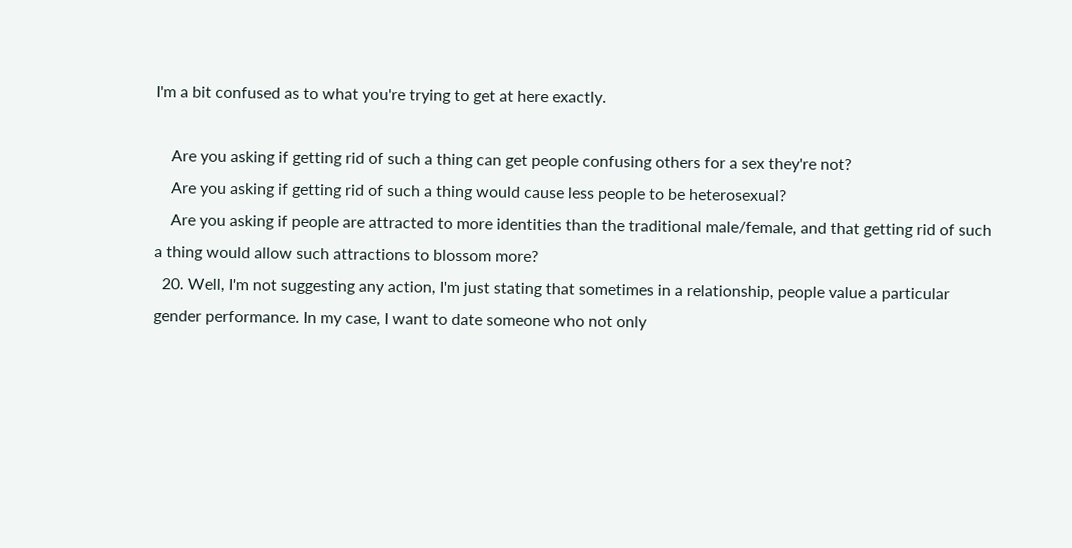I'm a bit confused as to what you're trying to get at here exactly.

    Are you asking if getting rid of such a thing can get people confusing others for a sex they're not?
    Are you asking if getting rid of such a thing would cause less people to be heterosexual?
    Are you asking if people are attracted to more identities than the traditional male/female, and that getting rid of such a thing would allow such attractions to blossom more?
  20. Well, I'm not suggesting any action, I'm just stating that sometimes in a relationship, people value a particular gender performance. In my case, I want to date someone who not only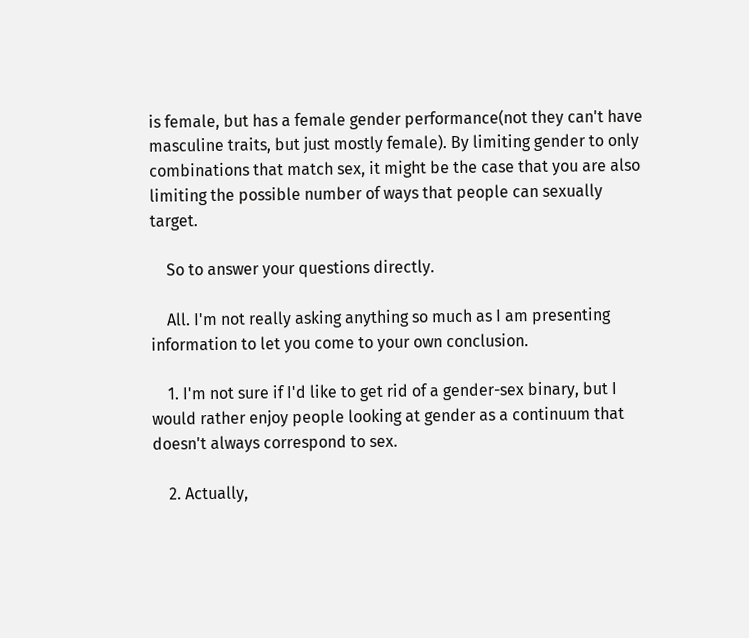is female, but has a female gender performance(not they can't have masculine traits, but just mostly female). By limiting gender to only combinations that match sex, it might be the case that you are also limiting the possible number of ways that people can sexually target.

    So to answer your questions directly.

    All. I'm not really asking anything so much as I am presenting information to let you come to your own conclusion.

    1. I'm not sure if I'd like to get rid of a gender-sex binary, but I would rather enjoy people looking at gender as a continuum that doesn't always correspond to sex.

    2. Actually,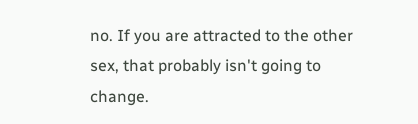no. If you are attracted to the other sex, that probably isn't going to change.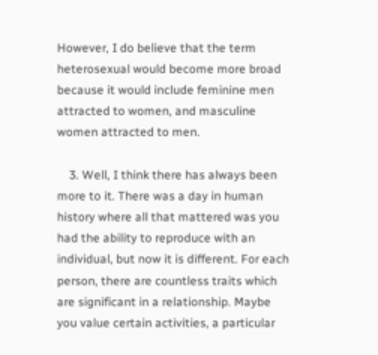However, I do believe that the term heterosexual would become more broad because it would include feminine men attracted to women, and masculine women attracted to men.

    3. Well, I think there has always been more to it. There was a day in human history where all that mattered was you had the ability to reproduce with an individual, but now it is different. For each person, there are countless traits which are significant in a relationship. Maybe you value certain activities, a particular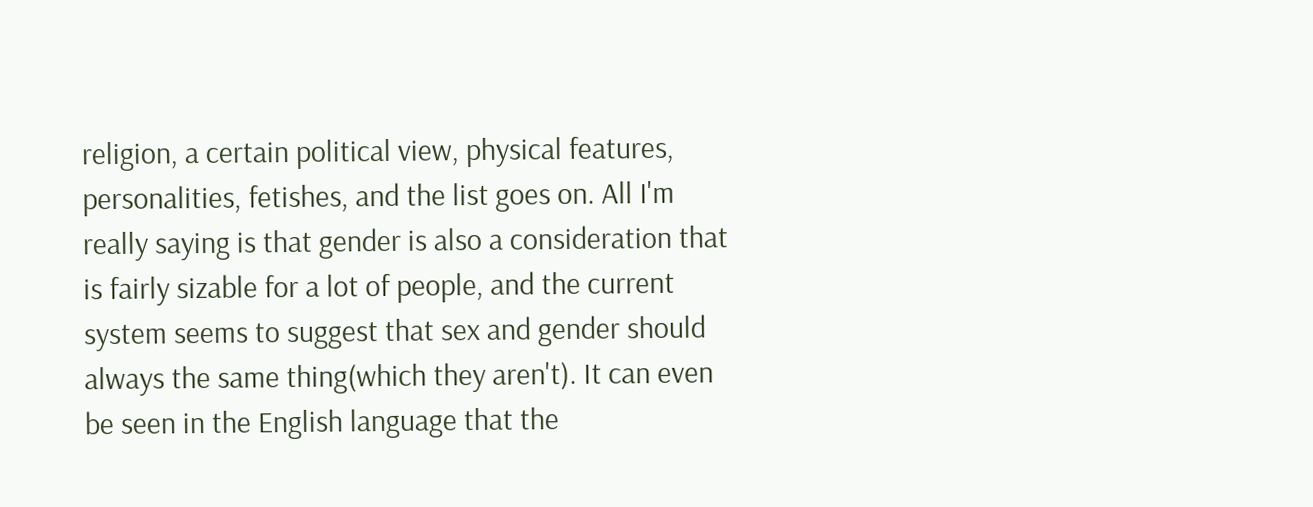religion, a certain political view, physical features, personalities, fetishes, and the list goes on. All I'm really saying is that gender is also a consideration that is fairly sizable for a lot of people, and the current system seems to suggest that sex and gender should always the same thing(which they aren't). It can even be seen in the English language that the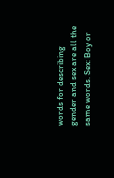words for describing gender and sex are all the same words. Sex: Boy or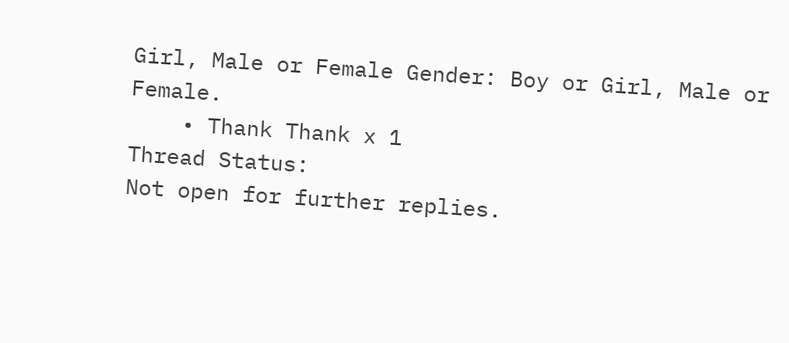Girl, Male or Female Gender: Boy or Girl, Male or Female.
    • Thank Thank x 1
Thread Status:
Not open for further replies.